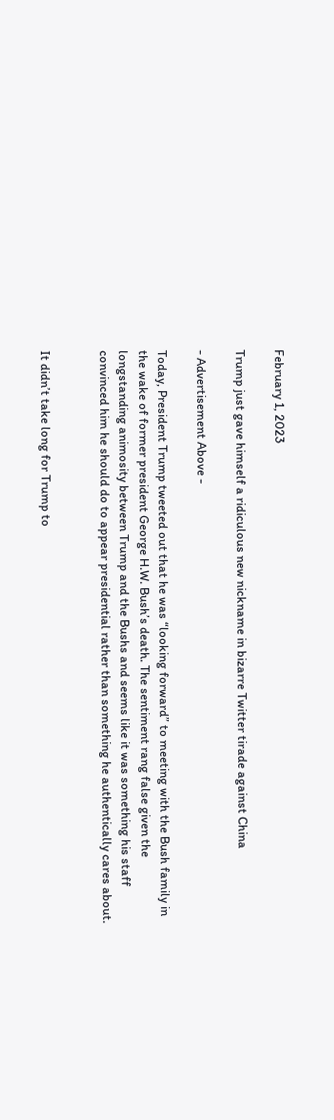February 1, 2023

Trump just gave himself a ridiculous new nickname in bizarre Twitter tirade against China

- Advertisement Above -

Today, President Trump tweeted out that he was “looking forward” to meeting with the Bush family in the wake of former president George H.W. Bush’s death. The sentiment rang false given the longstanding animosity between Trump and the Bushs and seems like it was something his staff convinced him he should do to appear presidential rather than something he authentically cares about.


It didn’t take long for Trump to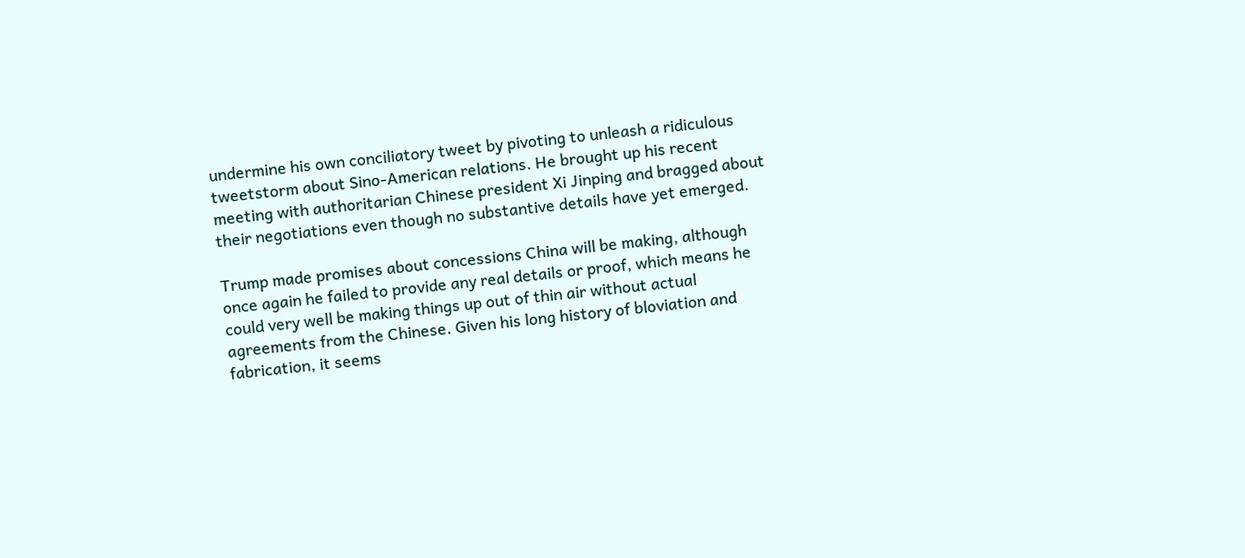undermine his own conciliatory tweet by pivoting to unleash a ridiculous tweetstorm about Sino-American relations. He brought up his recent meeting with authoritarian Chinese president Xi Jinping and bragged about their negotiations even though no substantive details have yet emerged.

Trump made promises about concessions China will be making, although once again he failed to provide any real details or proof, which means he could very well be making things up out of thin air without actual agreements from the Chinese. Given his long history of bloviation and fabrication, it seems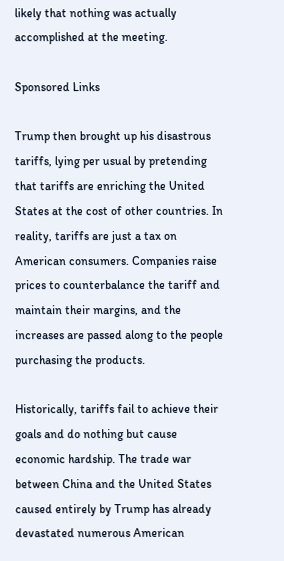likely that nothing was actually accomplished at the meeting.

Sponsored Links

Trump then brought up his disastrous tariffs, lying per usual by pretending that tariffs are enriching the United States at the cost of other countries. In reality, tariffs are just a tax on American consumers. Companies raise prices to counterbalance the tariff and maintain their margins, and the increases are passed along to the people purchasing the products.

Historically, tariffs fail to achieve their goals and do nothing but cause economic hardship. The trade war between China and the United States caused entirely by Trump has already devastated numerous American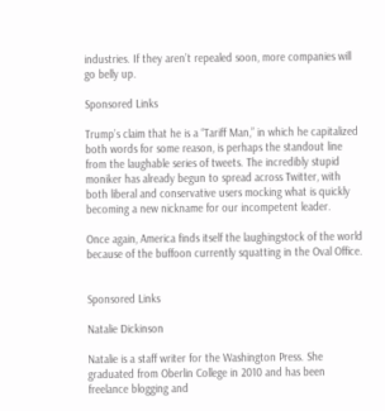industries. If they aren’t repealed soon, more companies will go belly up.

Sponsored Links

Trump’s claim that he is a “Tariff Man,” in which he capitalized both words for some reason, is perhaps the standout line from the laughable series of tweets. The incredibly stupid moniker has already begun to spread across Twitter, with both liberal and conservative users mocking what is quickly becoming a new nickname for our incompetent leader.

Once again, America finds itself the laughingstock of the world because of the buffoon currently squatting in the Oval Office.


Sponsored Links

Natalie Dickinson

Natalie is a staff writer for the Washington Press. She graduated from Oberlin College in 2010 and has been freelance blogging and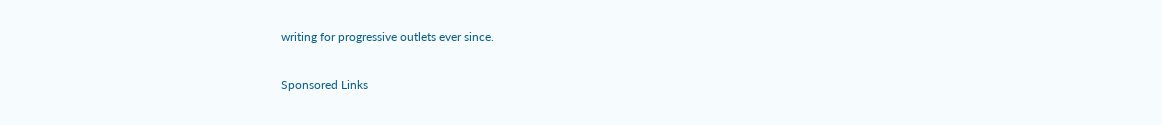writing for progressive outlets ever since.

Sponsored Links